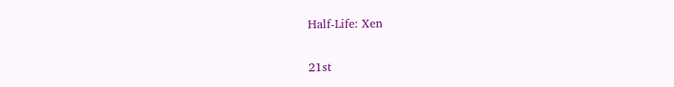Half-Life: Xen

21st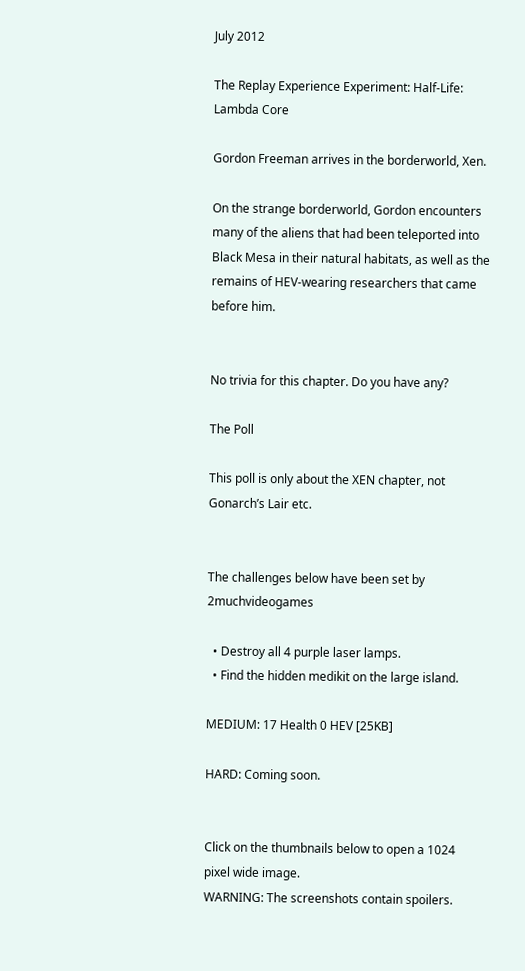July 2012

The Replay Experience Experiment: Half-Life: Lambda Core

Gordon Freeman arrives in the borderworld, Xen.

On the strange borderworld, Gordon encounters many of the aliens that had been teleported into Black Mesa in their natural habitats, as well as the remains of HEV-wearing researchers that came before him.


No trivia for this chapter. Do you have any?

The Poll

This poll is only about the XEN chapter, not Gonarch’s Lair etc.


The challenges below have been set by 2muchvideogames

  • Destroy all 4 purple laser lamps.
  • Find the hidden medikit on the large island.

MEDIUM: 17 Health 0 HEV [25KB]

HARD: Coming soon.


Click on the thumbnails below to open a 1024 pixel wide image.
WARNING: The screenshots contain spoilers.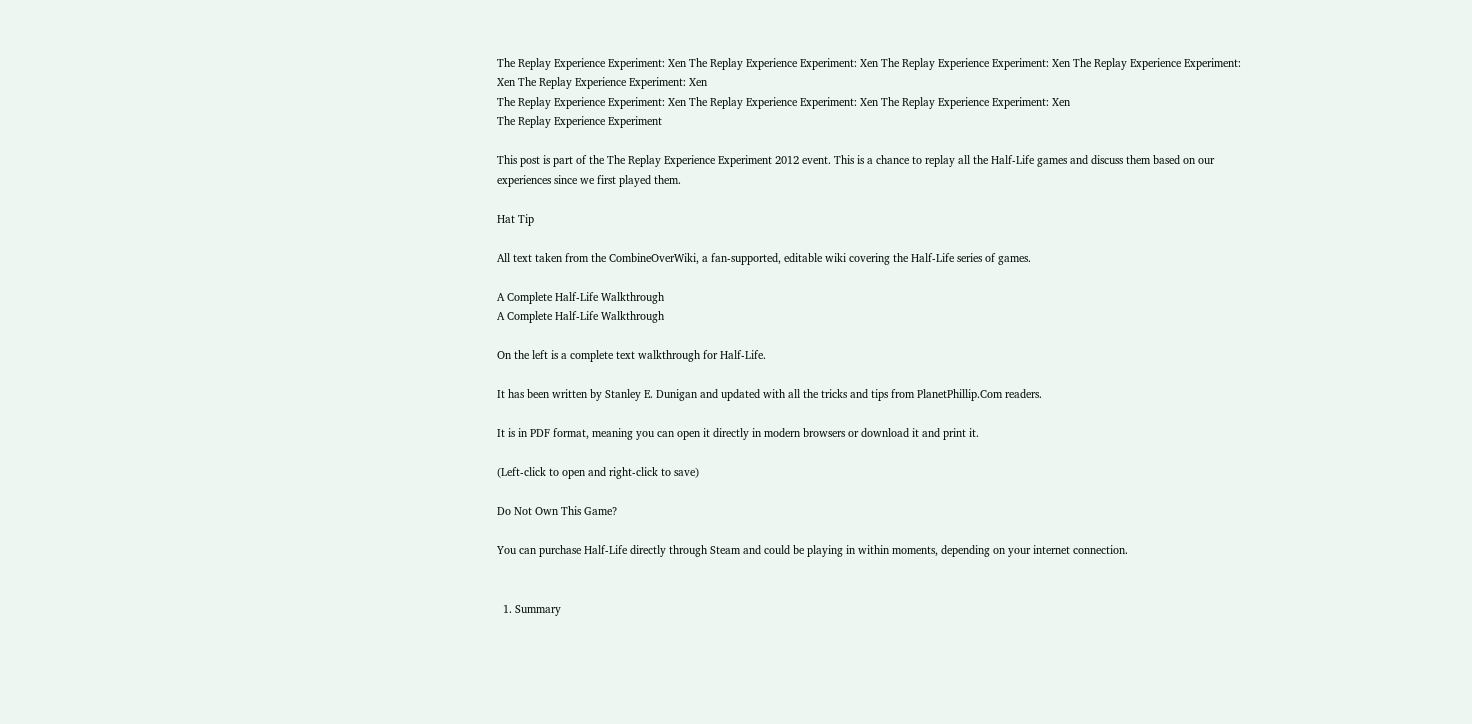The Replay Experience Experiment: Xen The Replay Experience Experiment: Xen The Replay Experience Experiment: Xen The Replay Experience Experiment: Xen The Replay Experience Experiment: Xen
The Replay Experience Experiment: Xen The Replay Experience Experiment: Xen The Replay Experience Experiment: Xen
The Replay Experience Experiment

This post is part of the The Replay Experience Experiment 2012 event. This is a chance to replay all the Half-Life games and discuss them based on our experiences since we first played them.

Hat Tip

All text taken from the CombineOverWiki, a fan-supported, editable wiki covering the Half-Life series of games.

A Complete Half-Life Walkthrough
A Complete Half-Life Walkthrough

On the left is a complete text walkthrough for Half-Life.

It has been written by Stanley E. Dunigan and updated with all the tricks and tips from PlanetPhillip.Com readers.

It is in PDF format, meaning you can open it directly in modern browsers or download it and print it.

(Left-click to open and right-click to save)

Do Not Own This Game?

You can purchase Half-Life directly through Steam and could be playing in within moments, depending on your internet connection.


  1. Summary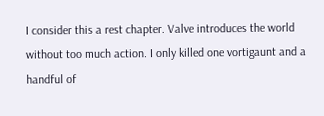I consider this a rest chapter. Valve introduces the world without too much action. I only killed one vortigaunt and a handful of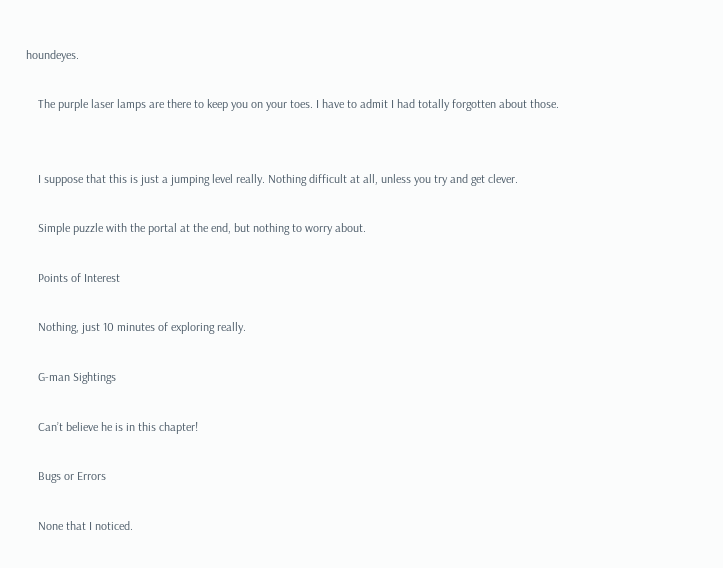houndeyes.

    The purple laser lamps are there to keep you on your toes. I have to admit I had totally forgotten about those.


    I suppose that this is just a jumping level really. Nothing difficult at all, unless you try and get clever.

    Simple puzzle with the portal at the end, but nothing to worry about.

    Points of Interest

    Nothing, just 10 minutes of exploring really.

    G-man Sightings

    Can’t believe he is in this chapter!

    Bugs or Errors

    None that I noticed.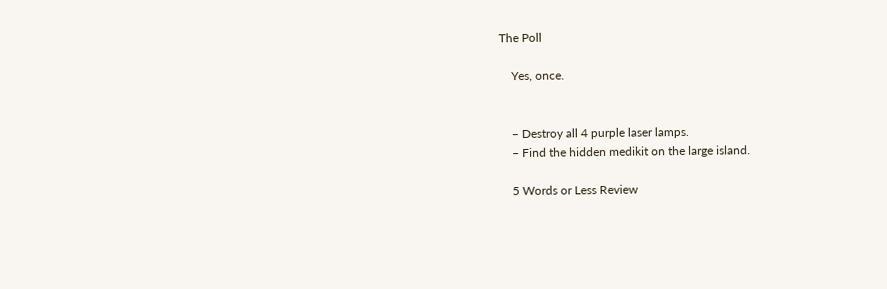The Poll

    Yes, once.


    – Destroy all 4 purple laser lamps.
    – Find the hidden medikit on the large island.

    5 Words or Less Review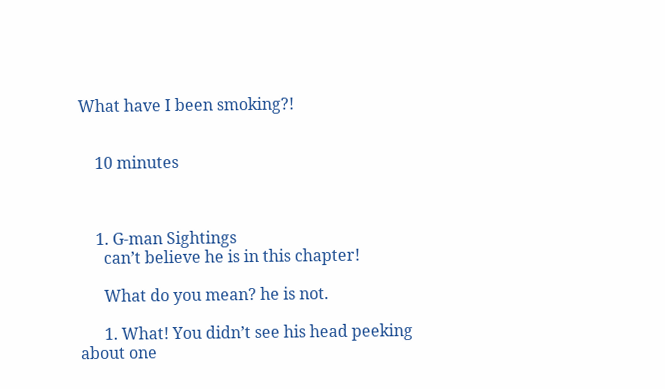What have I been smoking?!


    10 minutes



    1. G-man Sightings
      can’t believe he is in this chapter!

      What do you mean? he is not.

      1. What! You didn’t see his head peeking about one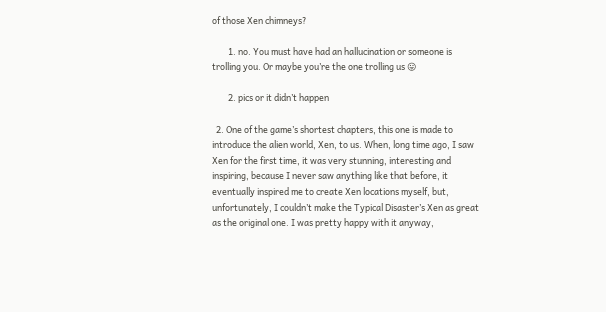of those Xen chimneys?

        1. no. You must have had an hallucination or someone is trolling you. Or maybe you’re the one trolling us 😛

        2. pics or it didn’t happen

  2. One of the game’s shortest chapters, this one is made to introduce the alien world, Xen, to us. When, long time ago, I saw Xen for the first time, it was very stunning, interesting and inspiring, because I never saw anything like that before, it eventually inspired me to create Xen locations myself, but, unfortunately, I couldn’t make the Typical Disaster’s Xen as great as the original one. I was pretty happy with it anyway,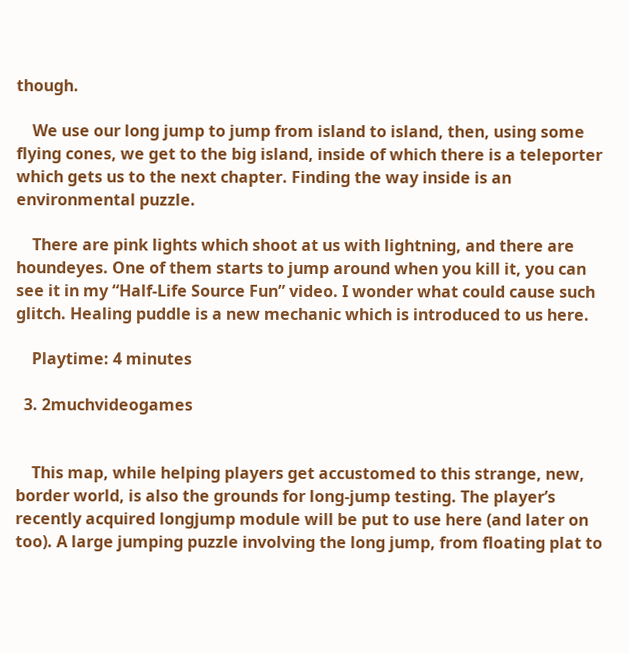though.

    We use our long jump to jump from island to island, then, using some flying cones, we get to the big island, inside of which there is a teleporter which gets us to the next chapter. Finding the way inside is an environmental puzzle.

    There are pink lights which shoot at us with lightning, and there are houndeyes. One of them starts to jump around when you kill it, you can see it in my “Half-Life Source Fun” video. I wonder what could cause such glitch. Healing puddle is a new mechanic which is introduced to us here.

    Playtime: 4 minutes

  3. 2muchvideogames


    This map, while helping players get accustomed to this strange, new, border world, is also the grounds for long-jump testing. The player’s recently acquired longjump module will be put to use here (and later on too). A large jumping puzzle involving the long jump, from floating plat to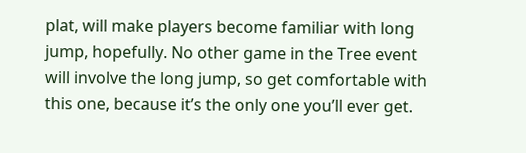plat, will make players become familiar with long jump, hopefully. No other game in the Tree event will involve the long jump, so get comfortable with this one, because it’s the only one you’ll ever get.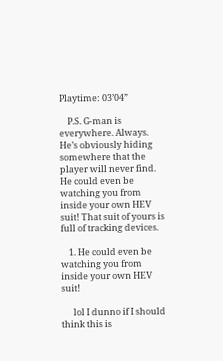Playtime: 03’04”

    P.S. G-man is everywhere. Always. He’s obviously hiding somewhere that the player will never find. He could even be watching you from inside your own HEV suit! That suit of yours is full of tracking devices.

    1. He could even be watching you from inside your own HEV suit!

      lol I dunno if I should think this is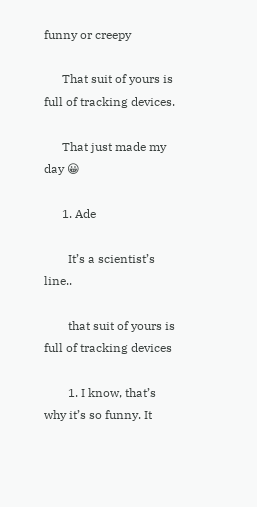funny or creepy

      That suit of yours is full of tracking devices.

      That just made my day 😀

      1. Ade

        It’s a scientist’s line..

        that suit of yours is full of tracking devices

        1. I know, that’s why it’s so funny. It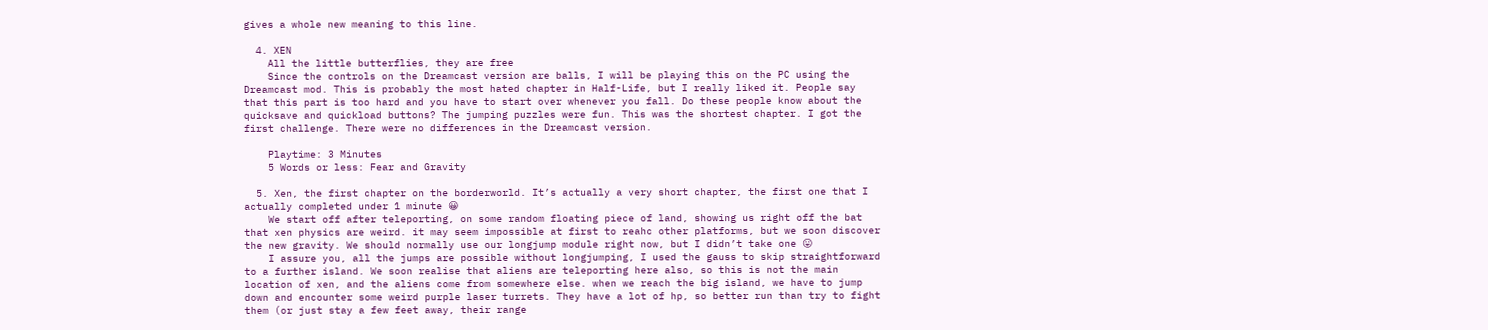gives a whole new meaning to this line.

  4. XEN
    All the little butterflies, they are free
    Since the controls on the Dreamcast version are balls, I will be playing this on the PC using the Dreamcast mod. This is probably the most hated chapter in Half-Life, but I really liked it. People say that this part is too hard and you have to start over whenever you fall. Do these people know about the quicksave and quickload buttons? The jumping puzzles were fun. This was the shortest chapter. I got the first challenge. There were no differences in the Dreamcast version.

    Playtime: 3 Minutes
    5 Words or less: Fear and Gravity

  5. Xen, the first chapter on the borderworld. It’s actually a very short chapter, the first one that I actually completed under 1 minute 😀
    We start off after teleporting, on some random floating piece of land, showing us right off the bat that xen physics are weird. it may seem impossible at first to reahc other platforms, but we soon discover the new gravity. We should normally use our longjump module right now, but I didn’t take one 😛
    I assure you, all the jumps are possible without longjumping, I used the gauss to skip straightforward to a further island. We soon realise that aliens are teleporting here also, so this is not the main location of xen, and the aliens come from somewhere else. when we reach the big island, we have to jump down and encounter some weird purple laser turrets. They have a lot of hp, so better run than try to fight them (or just stay a few feet away, their range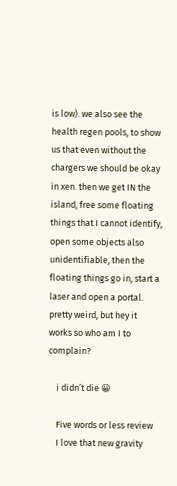is low). we also see the health regen pools, to show us that even without the chargers we should be okay in xen. then we get IN the island, free some floating things that I cannot identify, open some objects also unidentifiable, then the floating things go in, start a laser and open a portal. pretty weird, but hey it works so who am I to complain?

    i didn’t die 😀

    Five words or less review
    I love that new gravity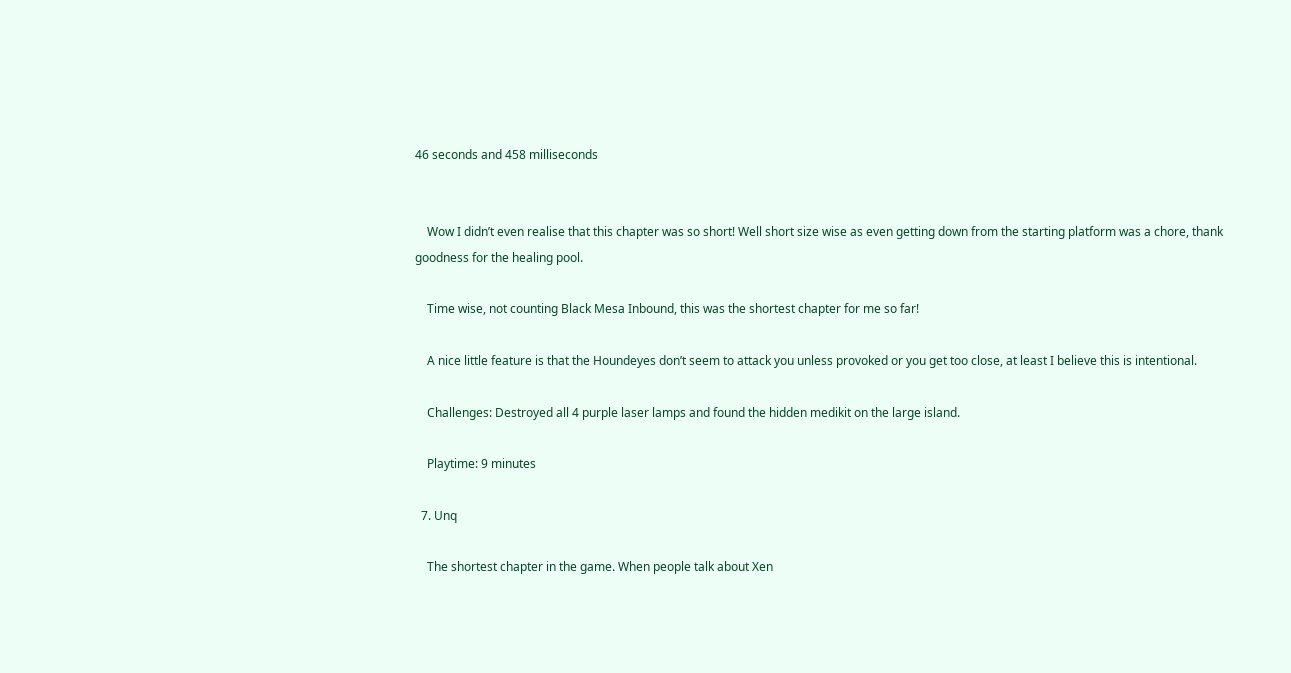46 seconds and 458 milliseconds


    Wow I didn’t even realise that this chapter was so short! Well short size wise as even getting down from the starting platform was a chore, thank goodness for the healing pool.

    Time wise, not counting Black Mesa Inbound, this was the shortest chapter for me so far!

    A nice little feature is that the Houndeyes don’t seem to attack you unless provoked or you get too close, at least I believe this is intentional.

    Challenges: Destroyed all 4 purple laser lamps and found the hidden medikit on the large island.

    Playtime: 9 minutes

  7. Unq

    The shortest chapter in the game. When people talk about Xen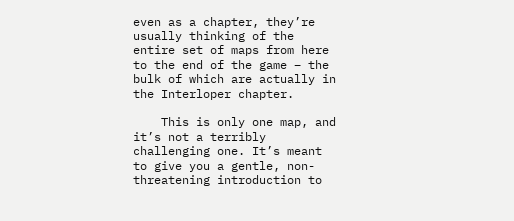even as a chapter, they’re usually thinking of the entire set of maps from here to the end of the game – the bulk of which are actually in the Interloper chapter.

    This is only one map, and it’s not a terribly challenging one. It’s meant to give you a gentle, non-threatening introduction to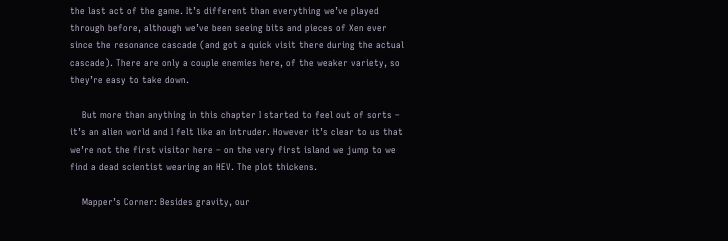the last act of the game. It’s different than everything we’ve played through before, although we’ve been seeing bits and pieces of Xen ever since the resonance cascade (and got a quick visit there during the actual cascade). There are only a couple enemies here, of the weaker variety, so they’re easy to take down.

    But more than anything in this chapter I started to feel out of sorts – it’s an alien world and I felt like an intruder. However it’s clear to us that we’re not the first visitor here – on the very first island we jump to we find a dead scientist wearing an HEV. The plot thickens.

    Mapper’s Corner: Besides gravity, our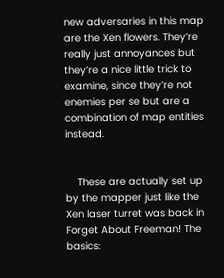new adversaries in this map are the Xen flowers. They’re really just annoyances but they’re a nice little trick to examine, since they’re not enemies per se but are a combination of map entities instead.


    These are actually set up by the mapper just like the Xen laser turret was back in Forget About Freeman! The basics: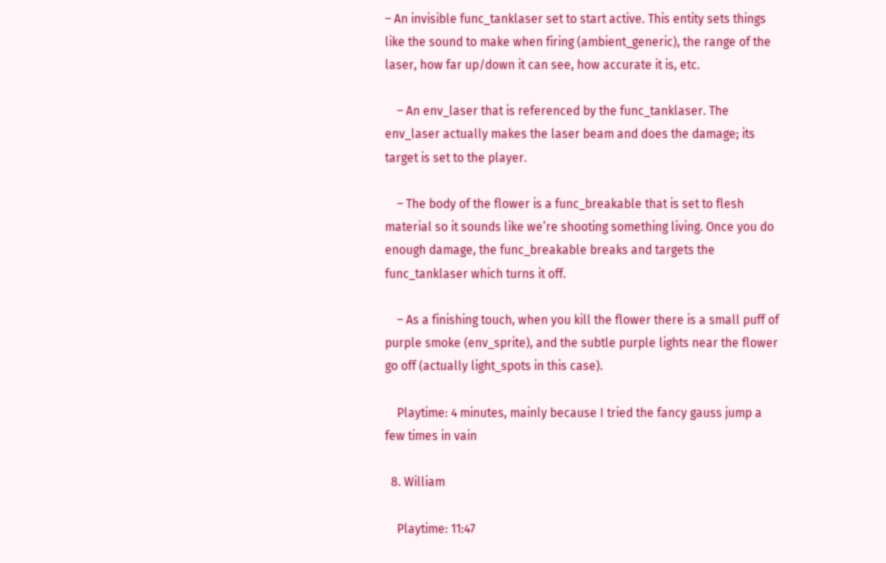– An invisible func_tanklaser set to start active. This entity sets things like the sound to make when firing (ambient_generic), the range of the laser, how far up/down it can see, how accurate it is, etc.

    – An env_laser that is referenced by the func_tanklaser. The env_laser actually makes the laser beam and does the damage; its target is set to the player.

    – The body of the flower is a func_breakable that is set to flesh material so it sounds like we’re shooting something living. Once you do enough damage, the func_breakable breaks and targets the func_tanklaser which turns it off.

    – As a finishing touch, when you kill the flower there is a small puff of purple smoke (env_sprite), and the subtle purple lights near the flower go off (actually light_spots in this case).

    Playtime: 4 minutes, mainly because I tried the fancy gauss jump a few times in vain

  8. William

    Playtime: 11:47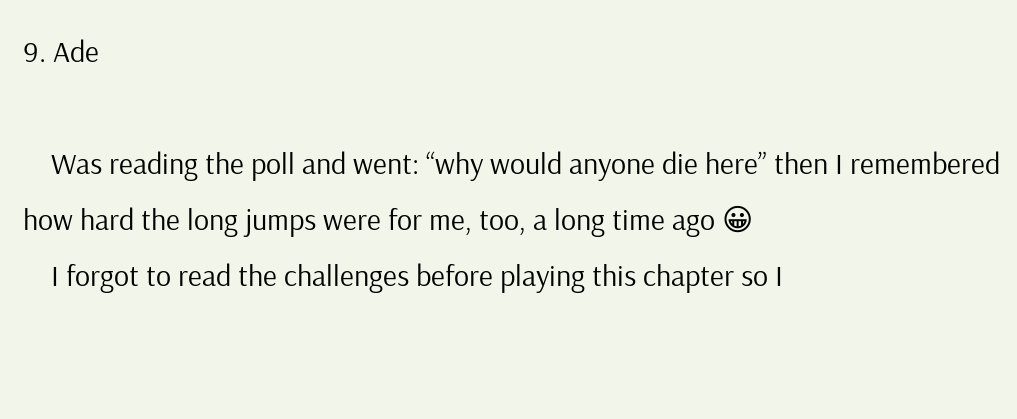9. Ade

    Was reading the poll and went: “why would anyone die here” then I remembered how hard the long jumps were for me, too, a long time ago 😀
    I forgot to read the challenges before playing this chapter so I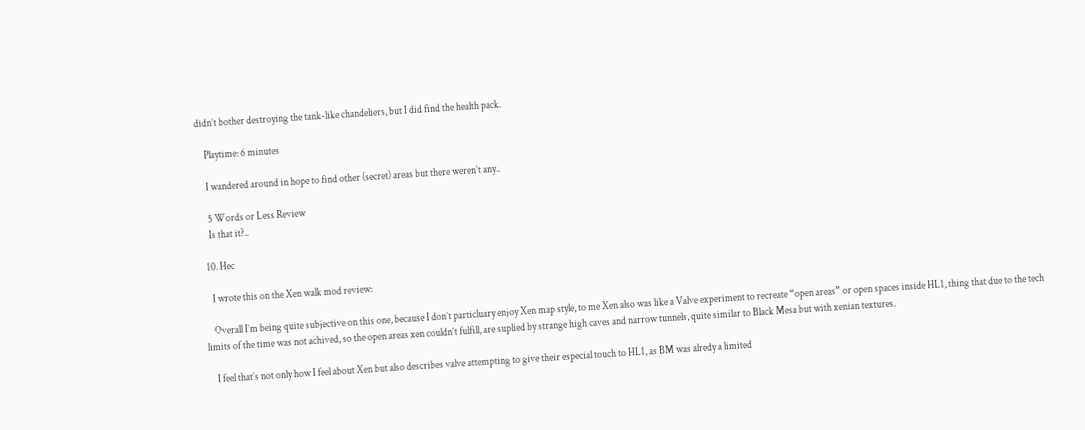didn’t bother destroying the tank-like chandeliers, but I did find the health pack.

    Playtime: 6 minutes

    I wandered around in hope to find other (secret) areas but there weren’t any..

    5 Words or Less Review
    Is that it?..

  10. Hec

    I wrote this on the Xen walk mod review:

    Overall I’m being quite subjective on this one, because I don’t particluary enjoy Xen map style, to me Xen also was like a Valve experiment to recreate “open areas” or open spaces inside HL1, thing that due to the tech limits of the time was not achived, so the open areas xen couldn’t fulfill, are suplied by strange high caves and narrow tunnels, quite similar to Black Mesa but with xenian textures.

    I feel that’s not only how I feel about Xen but also describes valve attempting to give their especial touch to HL1, as BM was alredy a limited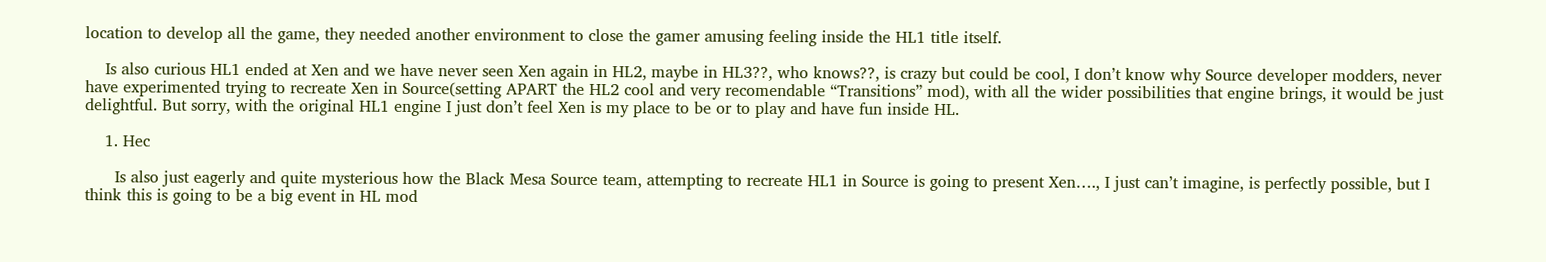location to develop all the game, they needed another environment to close the gamer amusing feeling inside the HL1 title itself.

    Is also curious HL1 ended at Xen and we have never seen Xen again in HL2, maybe in HL3??, who knows??, is crazy but could be cool, I don’t know why Source developer modders, never have experimented trying to recreate Xen in Source(setting APART the HL2 cool and very recomendable “Transitions” mod), with all the wider possibilities that engine brings, it would be just delightful. But sorry, with the original HL1 engine I just don’t feel Xen is my place to be or to play and have fun inside HL.

    1. Hec

      Is also just eagerly and quite mysterious how the Black Mesa Source team, attempting to recreate HL1 in Source is going to present Xen…., I just can’t imagine, is perfectly possible, but I think this is going to be a big event in HL mod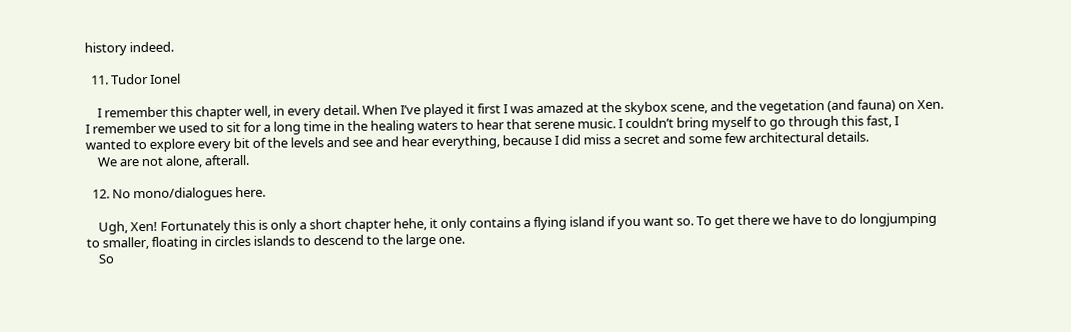history indeed.

  11. Tudor Ionel

    I remember this chapter well, in every detail. When I’ve played it first I was amazed at the skybox scene, and the vegetation (and fauna) on Xen. I remember we used to sit for a long time in the healing waters to hear that serene music. I couldn’t bring myself to go through this fast, I wanted to explore every bit of the levels and see and hear everything, because I did miss a secret and some few architectural details.
    We are not alone, afterall.

  12. No mono/dialogues here.

    Ugh, Xen! Fortunately this is only a short chapter hehe, it only contains a flying island if you want so. To get there we have to do longjumping to smaller, floating in circles islands to descend to the large one.
    So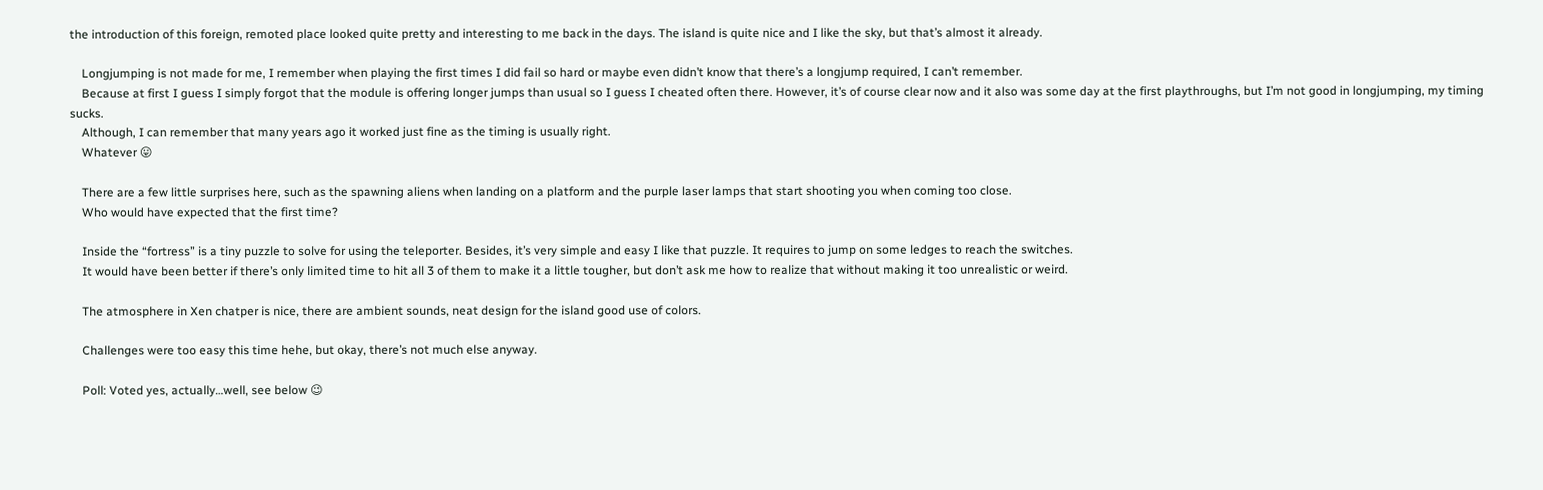the introduction of this foreign, remoted place looked quite pretty and interesting to me back in the days. The island is quite nice and I like the sky, but that’s almost it already.

    Longjumping is not made for me, I remember when playing the first times I did fail so hard or maybe even didn’t know that there’s a longjump required, I can’t remember.
    Because at first I guess I simply forgot that the module is offering longer jumps than usual so I guess I cheated often there. However, it’s of course clear now and it also was some day at the first playthroughs, but I’m not good in longjumping, my timing sucks.
    Although, I can remember that many years ago it worked just fine as the timing is usually right.
    Whatever 😛

    There are a few little surprises here, such as the spawning aliens when landing on a platform and the purple laser lamps that start shooting you when coming too close.
    Who would have expected that the first time?

    Inside the “fortress” is a tiny puzzle to solve for using the teleporter. Besides, it’s very simple and easy I like that puzzle. It requires to jump on some ledges to reach the switches.
    It would have been better if there’s only limited time to hit all 3 of them to make it a little tougher, but don’t ask me how to realize that without making it too unrealistic or weird.

    The atmosphere in Xen chatper is nice, there are ambient sounds, neat design for the island good use of colors.

    Challenges were too easy this time hehe, but okay, there’s not much else anyway.

    Poll: Voted yes, actually…well, see below 😉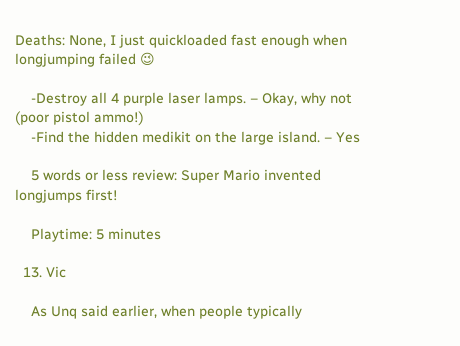Deaths: None, I just quickloaded fast enough when longjumping failed 😉

    -Destroy all 4 purple laser lamps. – Okay, why not (poor pistol ammo!)
    -Find the hidden medikit on the large island. – Yes

    5 words or less review: Super Mario invented longjumps first!

    Playtime: 5 minutes

  13. Vic

    As Unq said earlier, when people typically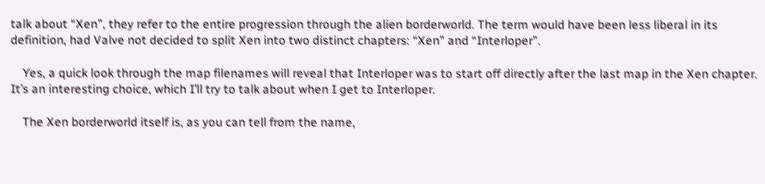talk about “Xen”, they refer to the entire progression through the alien borderworld. The term would have been less liberal in its definition, had Valve not decided to split Xen into two distinct chapters: “Xen” and “Interloper”.

    Yes, a quick look through the map filenames will reveal that Interloper was to start off directly after the last map in the Xen chapter. It’s an interesting choice, which I’ll try to talk about when I get to Interloper.

    The Xen borderworld itself is, as you can tell from the name,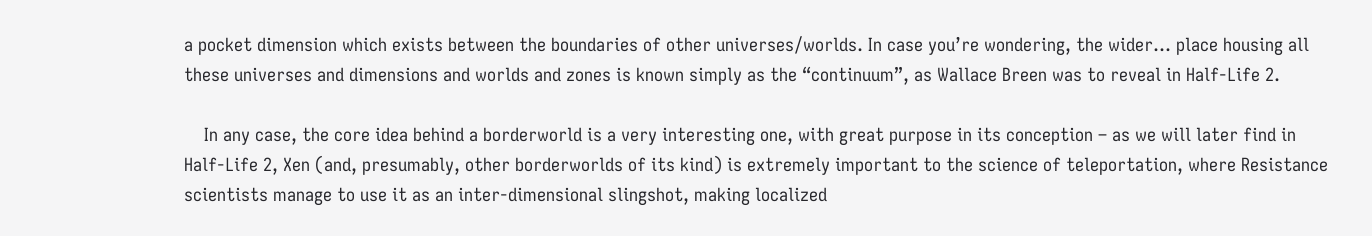a pocket dimension which exists between the boundaries of other universes/worlds. In case you’re wondering, the wider… place housing all these universes and dimensions and worlds and zones is known simply as the “continuum”, as Wallace Breen was to reveal in Half-Life 2.

    In any case, the core idea behind a borderworld is a very interesting one, with great purpose in its conception – as we will later find in Half-Life 2, Xen (and, presumably, other borderworlds of its kind) is extremely important to the science of teleportation, where Resistance scientists manage to use it as an inter-dimensional slingshot, making localized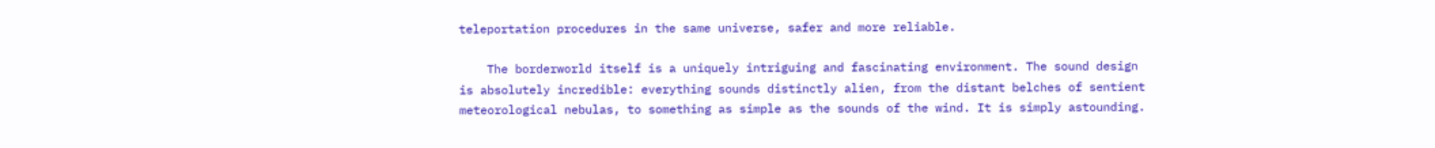teleportation procedures in the same universe, safer and more reliable.

    The borderworld itself is a uniquely intriguing and fascinating environment. The sound design is absolutely incredible: everything sounds distinctly alien, from the distant belches of sentient meteorological nebulas, to something as simple as the sounds of the wind. It is simply astounding.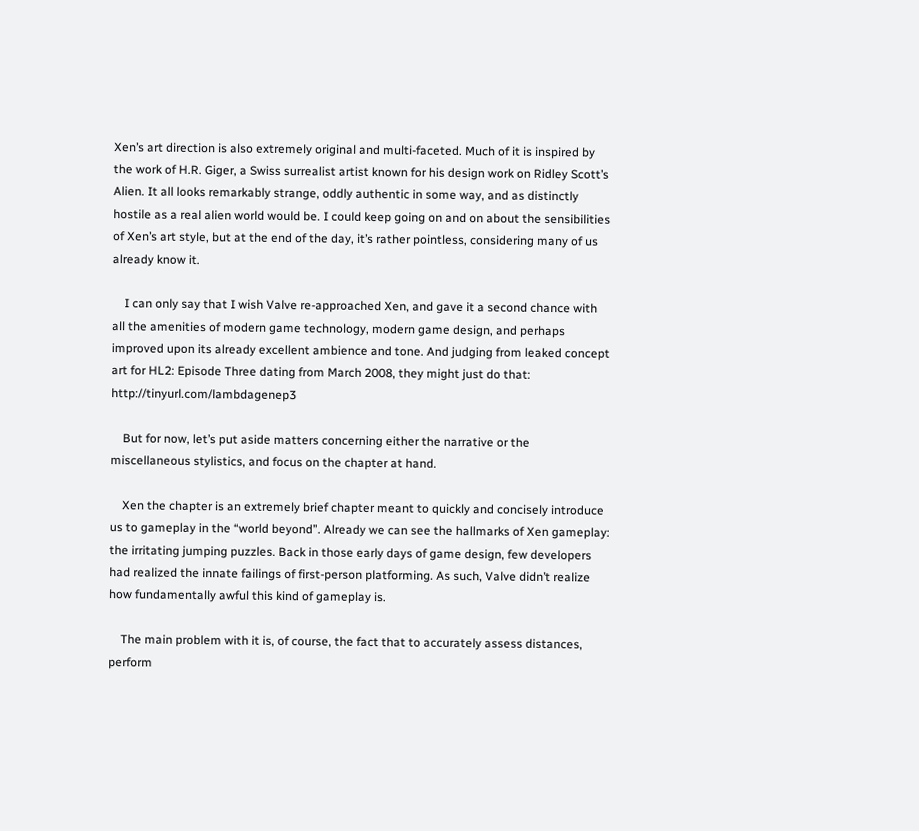Xen’s art direction is also extremely original and multi-faceted. Much of it is inspired by the work of H.R. Giger, a Swiss surrealist artist known for his design work on Ridley Scott’s Alien. It all looks remarkably strange, oddly authentic in some way, and as distinctly hostile as a real alien world would be. I could keep going on and on about the sensibilities of Xen’s art style, but at the end of the day, it’s rather pointless, considering many of us already know it.

    I can only say that I wish Valve re-approached Xen, and gave it a second chance with all the amenities of modern game technology, modern game design, and perhaps improved upon its already excellent ambience and tone. And judging from leaked concept art for HL2: Episode Three dating from March 2008, they might just do that: http://tinyurl.com/lambdagenep3

    But for now, let’s put aside matters concerning either the narrative or the miscellaneous stylistics, and focus on the chapter at hand.

    Xen the chapter is an extremely brief chapter meant to quickly and concisely introduce us to gameplay in the “world beyond”. Already we can see the hallmarks of Xen gameplay: the irritating jumping puzzles. Back in those early days of game design, few developers had realized the innate failings of first-person platforming. As such, Valve didn’t realize how fundamentally awful this kind of gameplay is.

    The main problem with it is, of course, the fact that to accurately assess distances, perform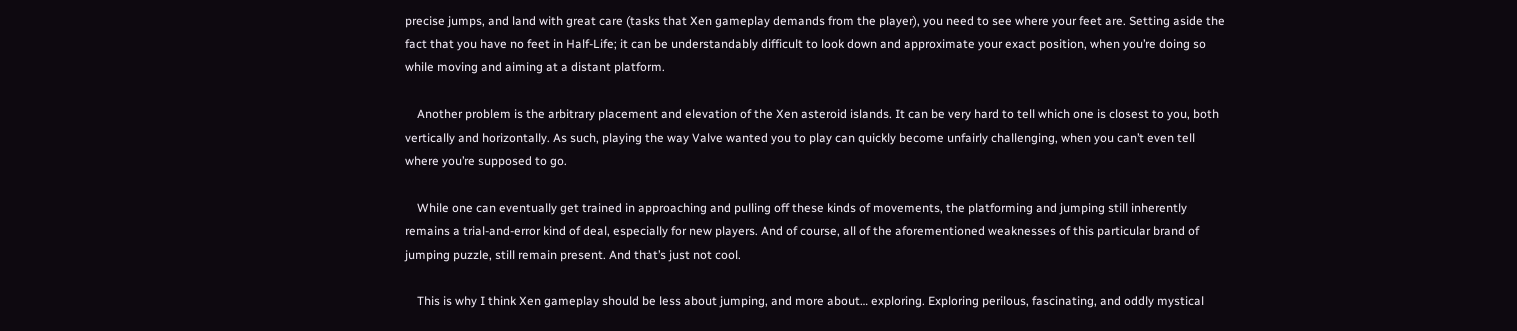precise jumps, and land with great care (tasks that Xen gameplay demands from the player), you need to see where your feet are. Setting aside the fact that you have no feet in Half-Life; it can be understandably difficult to look down and approximate your exact position, when you’re doing so while moving and aiming at a distant platform.

    Another problem is the arbitrary placement and elevation of the Xen asteroid islands. It can be very hard to tell which one is closest to you, both vertically and horizontally. As such, playing the way Valve wanted you to play can quickly become unfairly challenging, when you can’t even tell where you’re supposed to go.

    While one can eventually get trained in approaching and pulling off these kinds of movements, the platforming and jumping still inherently remains a trial-and-error kind of deal, especially for new players. And of course, all of the aforementioned weaknesses of this particular brand of jumping puzzle, still remain present. And that’s just not cool.

    This is why I think Xen gameplay should be less about jumping, and more about… exploring. Exploring perilous, fascinating, and oddly mystical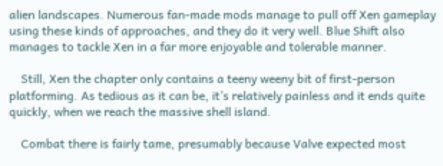alien landscapes. Numerous fan-made mods manage to pull off Xen gameplay using these kinds of approaches, and they do it very well. Blue Shift also manages to tackle Xen in a far more enjoyable and tolerable manner.

    Still, Xen the chapter only contains a teeny weeny bit of first-person platforming. As tedious as it can be, it’s relatively painless and it ends quite quickly, when we reach the massive shell island.

    Combat there is fairly tame, presumably because Valve expected most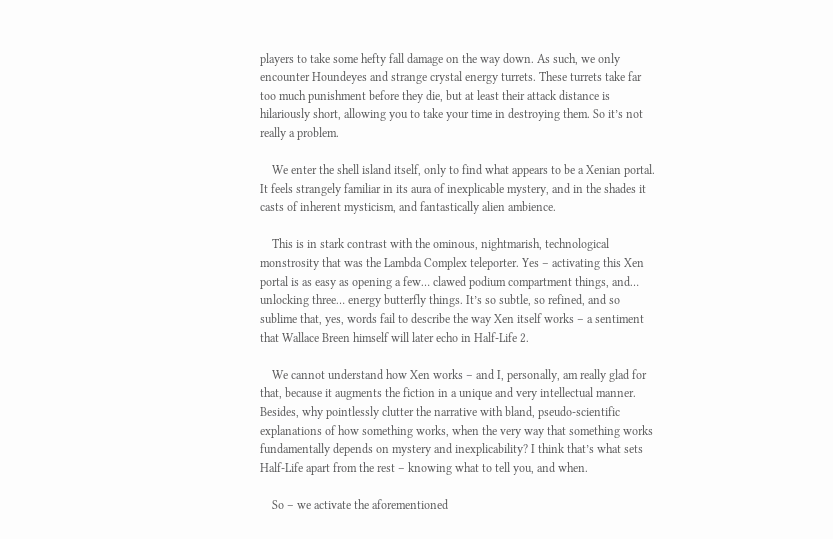players to take some hefty fall damage on the way down. As such, we only encounter Houndeyes and strange crystal energy turrets. These turrets take far too much punishment before they die, but at least their attack distance is hilariously short, allowing you to take your time in destroying them. So it’s not really a problem.

    We enter the shell island itself, only to find what appears to be a Xenian portal. It feels strangely familiar in its aura of inexplicable mystery, and in the shades it casts of inherent mysticism, and fantastically alien ambience.

    This is in stark contrast with the ominous, nightmarish, technological monstrosity that was the Lambda Complex teleporter. Yes – activating this Xen portal is as easy as opening a few… clawed podium compartment things, and… unlocking three… energy butterfly things. It’s so subtle, so refined, and so sublime that, yes, words fail to describe the way Xen itself works – a sentiment that Wallace Breen himself will later echo in Half-Life 2.

    We cannot understand how Xen works – and I, personally, am really glad for that, because it augments the fiction in a unique and very intellectual manner. Besides, why pointlessly clutter the narrative with bland, pseudo-scientific explanations of how something works, when the very way that something works fundamentally depends on mystery and inexplicability? I think that’s what sets Half-Life apart from the rest – knowing what to tell you, and when.

    So – we activate the aforementioned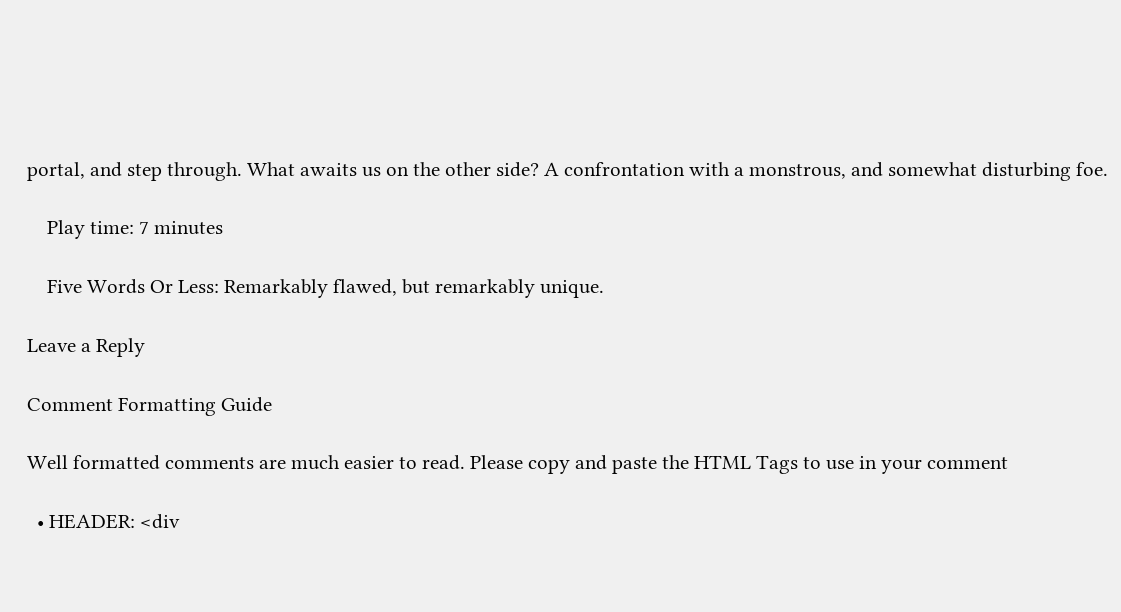portal, and step through. What awaits us on the other side? A confrontation with a monstrous, and somewhat disturbing foe.

    Play time: 7 minutes

    Five Words Or Less: Remarkably flawed, but remarkably unique.

Leave a Reply

Comment Formatting Guide

Well formatted comments are much easier to read. Please copy and paste the HTML Tags to use in your comment

  • HEADER: <div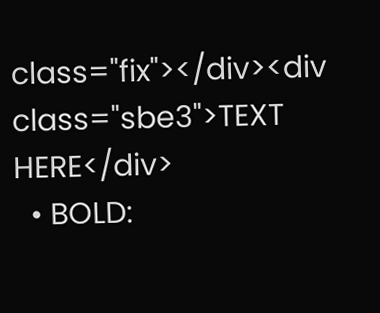class="fix"></div><div class="sbe3">TEXT HERE</div>
  • BOLD: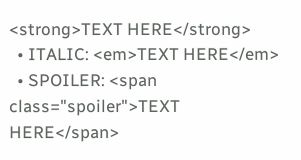<strong>TEXT HERE</strong>
  • ITALIC: <em>TEXT HERE</em>
  • SPOILER: <span class="spoiler">TEXT HERE</span>